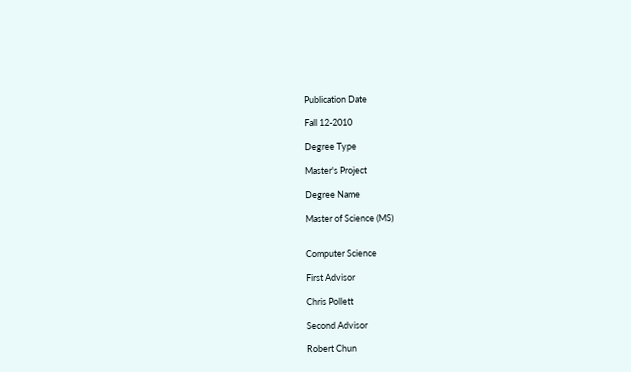Publication Date

Fall 12-2010

Degree Type

Master's Project

Degree Name

Master of Science (MS)


Computer Science

First Advisor

Chris Pollett

Second Advisor

Robert Chun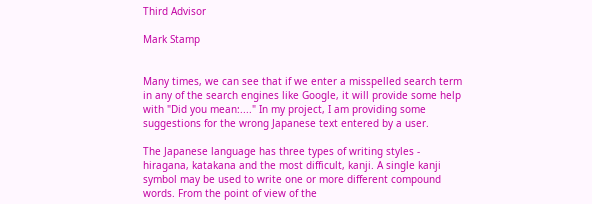Third Advisor

Mark Stamp


Many times, we can see that if we enter a misspelled search term in any of the search engines like Google, it will provide some help with "Did you mean:...." In my project, I am providing some suggestions for the wrong Japanese text entered by a user.

The Japanese language has three types of writing styles - hiragana, katakana and the most difficult, kanji. A single kanji symbol may be used to write one or more different compound words. From the point of view of the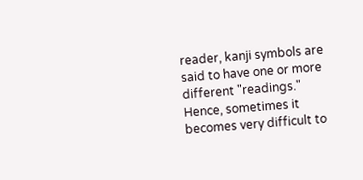reader, kanji symbols are said to have one or more different "readings." Hence, sometimes it becomes very difficult to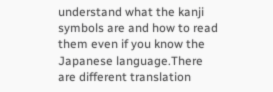understand what the kanji symbols are and how to read them even if you know the Japanese language.There are different translation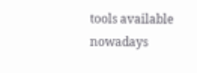tools available nowadays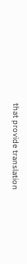that provide translation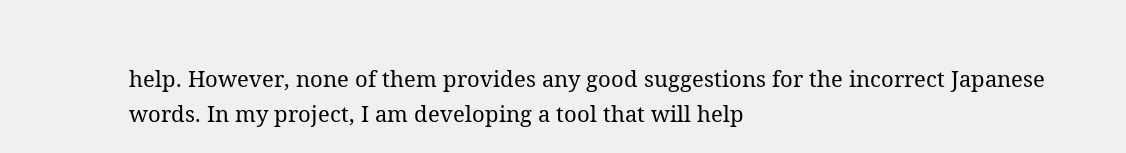help. However, none of them provides any good suggestions for the incorrect Japanese words. In my project, I am developing a tool that will help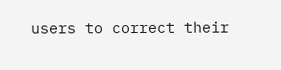users to correct their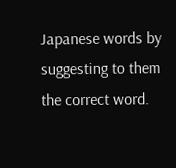Japanese words by suggesting to them the correct word.